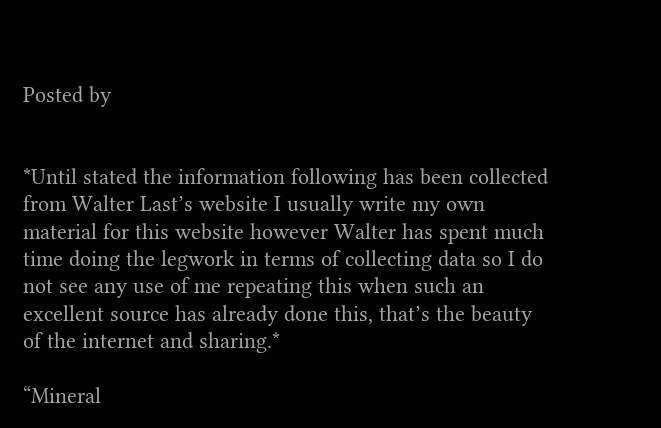Posted by


*Until stated the information following has been collected from Walter Last’s website I usually write my own material for this website however Walter has spent much time doing the legwork in terms of collecting data so I do not see any use of me repeating this when such an excellent source has already done this, that’s the beauty of the internet and sharing.*

“Mineral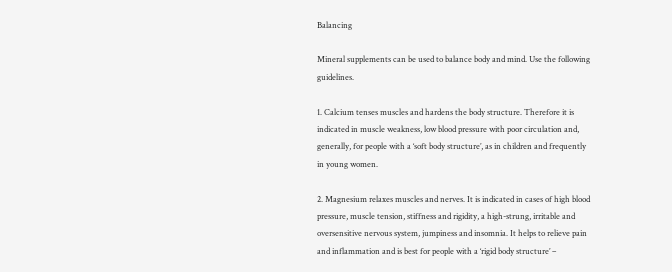Balancing

Mineral supplements can be used to balance body and mind. Use the following guidelines.

1. Calcium tenses muscles and hardens the body structure. Therefore it is indicated in muscle weakness, low blood pressure with poor circulation and, generally, for people with a ‘soft body structure’, as in children and frequently in young women.

2. Magnesium relaxes muscles and nerves. It is indicated in cases of high blood pressure, muscle tension, stiffness and rigidity, a high-strung, irritable and oversensitive nervous system, jumpiness and insomnia. It helps to relieve pain and inflammation and is best for people with a ‘rigid body structure’ –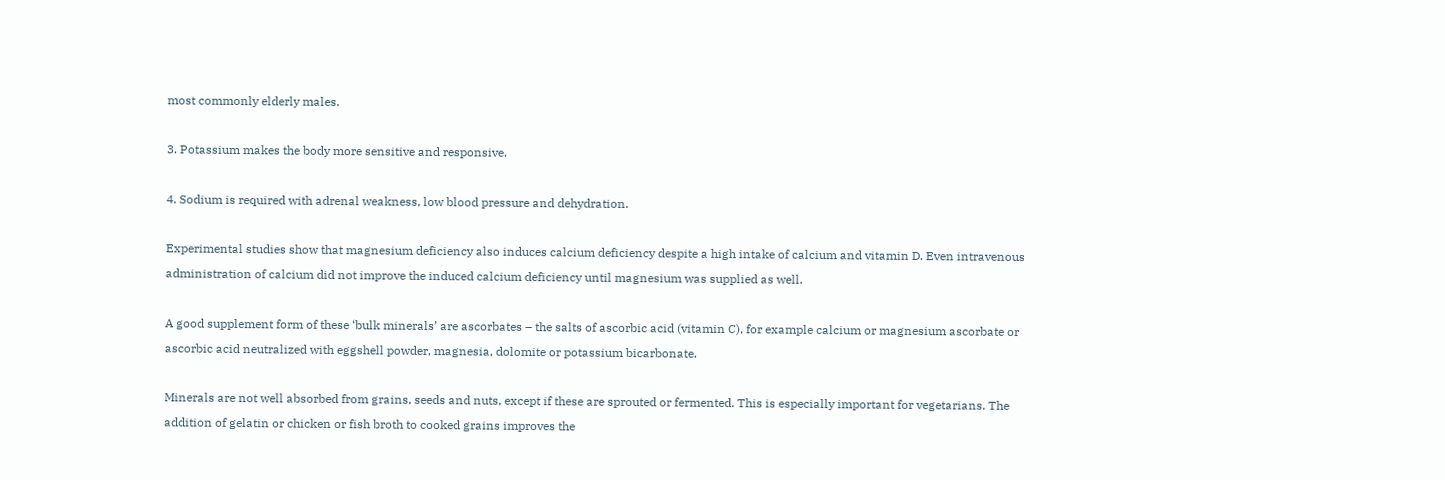most commonly elderly males.

3. Potassium makes the body more sensitive and responsive.

4. Sodium is required with adrenal weakness, low blood pressure and dehydration.

Experimental studies show that magnesium deficiency also induces calcium deficiency despite a high intake of calcium and vitamin D. Even intravenous administration of calcium did not improve the induced calcium deficiency until magnesium was supplied as well.

A good supplement form of these ‘bulk minerals’ are ascorbates – the salts of ascorbic acid (vitamin C), for example calcium or magnesium ascorbate or ascorbic acid neutralized with eggshell powder, magnesia, dolomite or potassium bicarbonate.

Minerals are not well absorbed from grains, seeds and nuts, except if these are sprouted or fermented. This is especially important for vegetarians. The addition of gelatin or chicken or fish broth to cooked grains improves the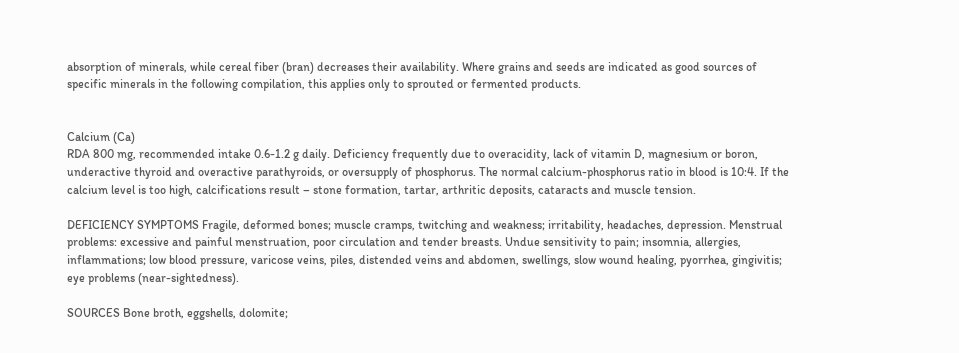absorption of minerals, while cereal fiber (bran) decreases their availability. Where grains and seeds are indicated as good sources of specific minerals in the following compilation, this applies only to sprouted or fermented products.


Calcium (Ca)
RDA 800 mg, recommended intake 0.6-1.2 g daily. Deficiency frequently due to overacidity, lack of vitamin D, magnesium or boron, underactive thyroid and overactive parathyroids, or oversupply of phosphorus. The normal calcium-phosphorus ratio in blood is 10:4. If the calcium level is too high, calcifications result – stone formation, tartar, arthritic deposits, cataracts and muscle tension.

DEFICIENCY SYMPTOMS Fragile, deformed bones; muscle cramps, twitching and weakness; irritability, headaches, depression. Menstrual problems: excessive and painful menstruation, poor circulation and tender breasts. Undue sensitivity to pain; insomnia, allergies, inflammations; low blood pressure, varicose veins, piles, distended veins and abdomen, swellings, slow wound healing, pyorrhea, gingivitis; eye problems (near-sightedness).

SOURCES Bone broth, eggshells, dolomite;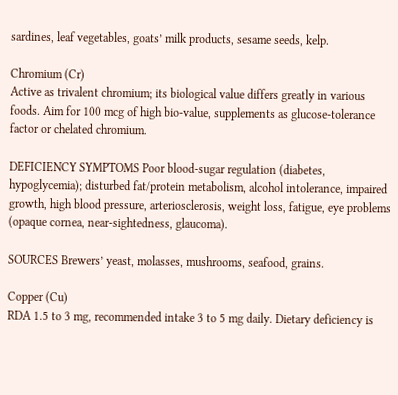sardines, leaf vegetables, goats’ milk products, sesame seeds, kelp.

Chromium (Cr)
Active as trivalent chromium; its biological value differs greatly in various foods. Aim for 100 mcg of high bio-value, supplements as glucose-tolerance factor or chelated chromium.

DEFICIENCY SYMPTOMS Poor blood-sugar regulation (diabetes, hypoglycemia); disturbed fat/protein metabolism, alcohol intolerance, impaired growth, high blood pressure, arteriosclerosis, weight loss, fatigue, eye problems (opaque cornea, near-sightedness, glaucoma).

SOURCES Brewers’ yeast, molasses, mushrooms, seafood, grains.

Copper (Cu)
RDA 1.5 to 3 mg, recommended intake 3 to 5 mg daily. Dietary deficiency is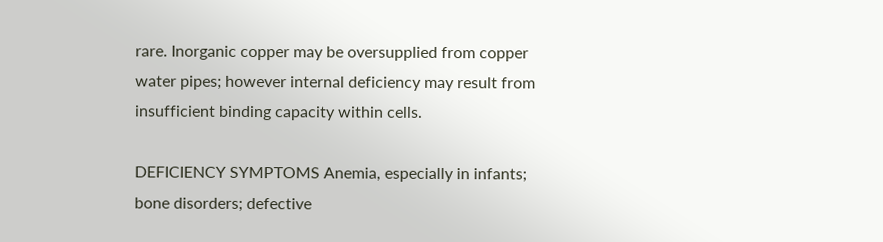rare. Inorganic copper may be oversupplied from copper water pipes; however internal deficiency may result from insufficient binding capacity within cells.

DEFICIENCY SYMPTOMS Anemia, especially in infants; bone disorders; defective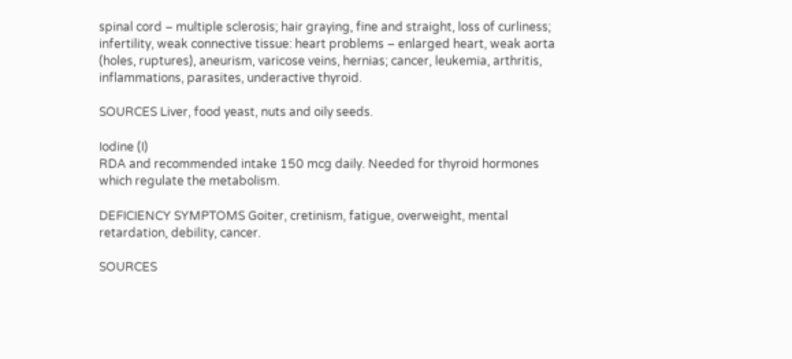spinal cord – multiple sclerosis; hair graying, fine and straight, loss of curliness; infertility, weak connective tissue: heart problems – enlarged heart, weak aorta (holes, ruptures), aneurism, varicose veins, hernias; cancer, leukemia, arthritis, inflammations, parasites, underactive thyroid.

SOURCES Liver, food yeast, nuts and oily seeds.

Iodine (I)
RDA and recommended intake 150 mcg daily. Needed for thyroid hormones which regulate the metabolism.

DEFICIENCY SYMPTOMS Goiter, cretinism, fatigue, overweight, mental retardation, debility, cancer.

SOURCES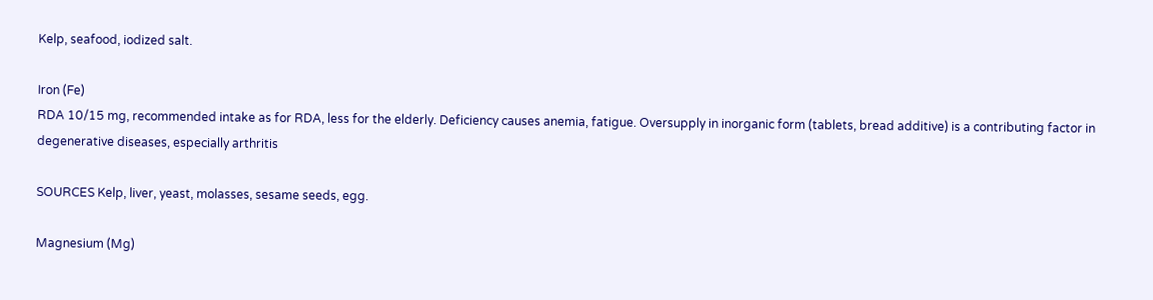Kelp, seafood, iodized salt.

Iron (Fe)
RDA 10/15 mg, recommended intake as for RDA, less for the elderly. Deficiency causes anemia, fatigue. Oversupply in inorganic form (tablets, bread additive) is a contributing factor in degenerative diseases, especially arthritis

SOURCES Kelp, liver, yeast, molasses, sesame seeds, egg.

Magnesium (Mg)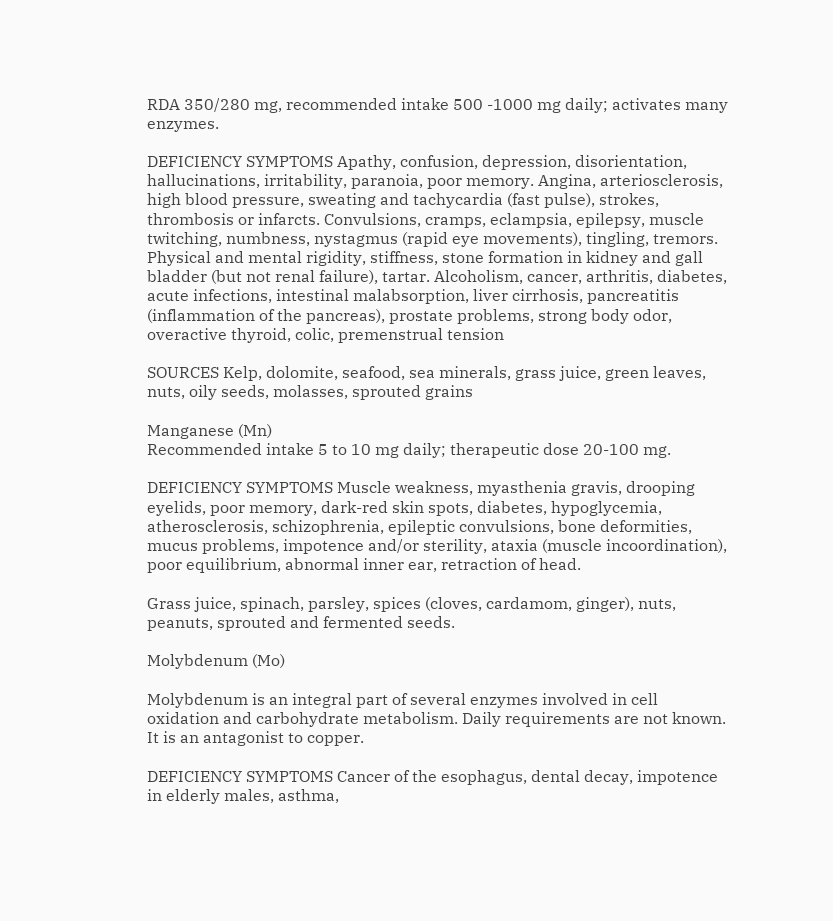RDA 350/280 mg, recommended intake 500 -1000 mg daily; activates many enzymes.

DEFICIENCY SYMPTOMS Apathy, confusion, depression, disorientation, hallucinations, irritability, paranoia, poor memory. Angina, arteriosclerosis, high blood pressure, sweating and tachycardia (fast pulse), strokes, thrombosis or infarcts. Convulsions, cramps, eclampsia, epilepsy, muscle twitching, numbness, nystagmus (rapid eye movements), tingling, tremors. Physical and mental rigidity, stiffness, stone formation in kidney and gall bladder (but not renal failure), tartar. Alcoholism, cancer, arthritis, diabetes, acute infections, intestinal malabsorption, liver cirrhosis, pancreatitis (inflammation of the pancreas), prostate problems, strong body odor, overactive thyroid, colic, premenstrual tension

SOURCES Kelp, dolomite, seafood, sea minerals, grass juice, green leaves, nuts, oily seeds, molasses, sprouted grains

Manganese (Mn)
Recommended intake 5 to 10 mg daily; therapeutic dose 20-100 mg.

DEFICIENCY SYMPTOMS Muscle weakness, myasthenia gravis, drooping eyelids, poor memory, dark-red skin spots, diabetes, hypoglycemia, atherosclerosis, schizophrenia, epileptic convulsions, bone deformities, mucus problems, impotence and/or sterility, ataxia (muscle incoordination), poor equilibrium, abnormal inner ear, retraction of head.

Grass juice, spinach, parsley, spices (cloves, cardamom, ginger), nuts, peanuts, sprouted and fermented seeds.

Molybdenum (Mo)

Molybdenum is an integral part of several enzymes involved in cell oxidation and carbohydrate metabolism. Daily requirements are not known. It is an antagonist to copper.

DEFICIENCY SYMPTOMS Cancer of the esophagus, dental decay, impotence in elderly males, asthma,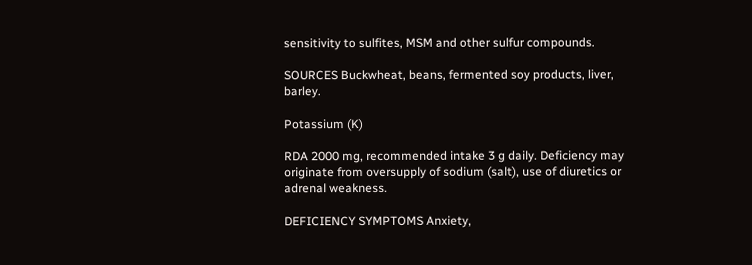sensitivity to sulfites, MSM and other sulfur compounds.

SOURCES Buckwheat, beans, fermented soy products, liver, barley.

Potassium (K)

RDA 2000 mg, recommended intake 3 g daily. Deficiency may originate from oversupply of sodium (salt), use of diuretics or adrenal weakness.

DEFICIENCY SYMPTOMS Anxiety,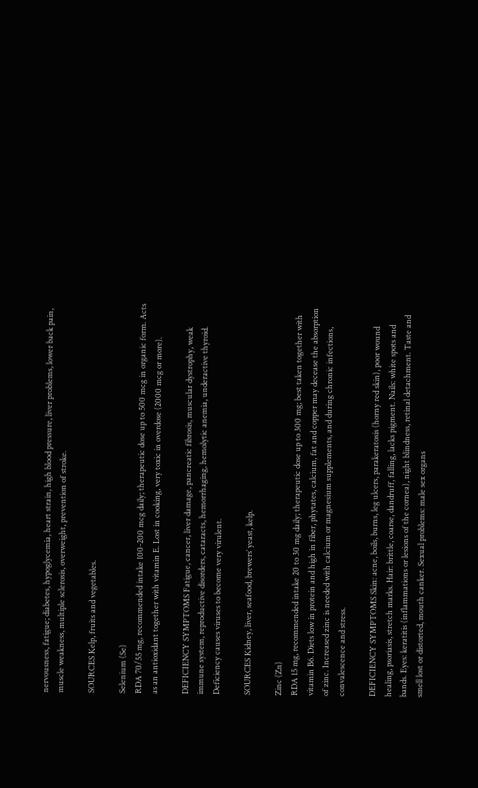nervousness, fatigue; diabetes, hypoglycemia, heart strain, high blood pressure, liver problems, lower back pain, muscle weakness, multiple sclerosis, overweight, prevention of stroke.

SOURCES Kelp, fruits and vegetables.

Selenium (Se)
RDA 70/55 mg, recommended intake 100-200 mcg daily; therapeutic dose up to 500 mcg in organic form. Acts as an antioxidant together with vitamin E. Lost in cooking, very toxic in overdose (2000 mcg or more).

DEFICIENCY SYMPTOMS Fatigue, cancer, liver damage, pancreatic fibrosis, muscular dystrophy, weak immune system, reproductive disorders, cataracts, hemorrhaging, hemolytic anemia, underactive thyroid. Deficiency causes viruses to become very virulent.

SOURCES Kidney, liver, seafood, brewers’ yeast, kelp.

Zinc (Zn)
RDA 15 mg, recommended intake 20 to 30 mg daily; therapeutic dose up to 300 mg; best taken together with vitamin B6. Diets low in protein and high in fiber, phytates, calcium, fat and copper may decease the absorption of zinc. Increased zinc is needed with calcium or magnesium supplements, and during chronic infections, convalescence and stress.

DEFICIENCY SYMPTOMS Skin: acne, boils, burns, leg ulcers, parakeratosis (horny red skin), poor wound healing, psoriasis, stretch marks. Hair: brittle, coarse, dandruff, falling, lacks pigment. Nails: white spots and bands. Eyes: keratitis (inflammations or lesions of the cornea), night blindness, retinal detachment. Taste and smell lost or distorted, mouth canker. Sexual problems: male sex organs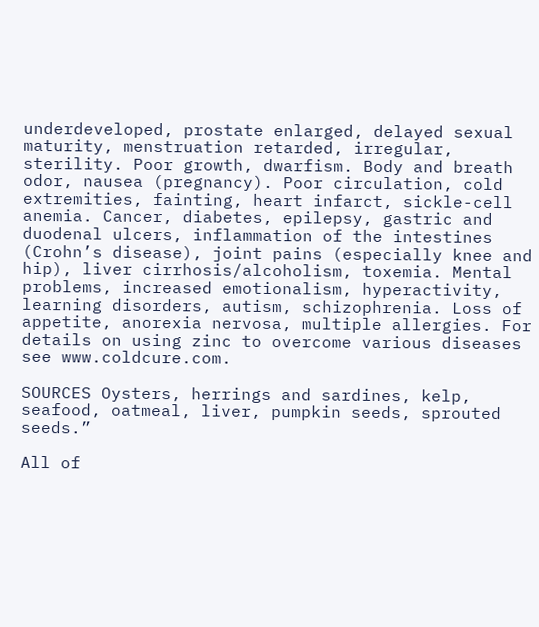underdeveloped, prostate enlarged, delayed sexual maturity, menstruation retarded, irregular, sterility. Poor growth, dwarfism. Body and breath odor, nausea (pregnancy). Poor circulation, cold extremities, fainting, heart infarct, sickle-cell anemia. Cancer, diabetes, epilepsy, gastric and duodenal ulcers, inflammation of the intestines (Crohn’s disease), joint pains (especially knee and hip), liver cirrhosis/alcoholism, toxemia. Mental problems, increased emotionalism, hyperactivity, learning disorders, autism, schizophrenia. Loss of appetite, anorexia nervosa, multiple allergies. For details on using zinc to overcome various diseases see www.coldcure.com.

SOURCES Oysters, herrings and sardines, kelp, seafood, oatmeal, liver, pumpkin seeds, sprouted seeds.”

All of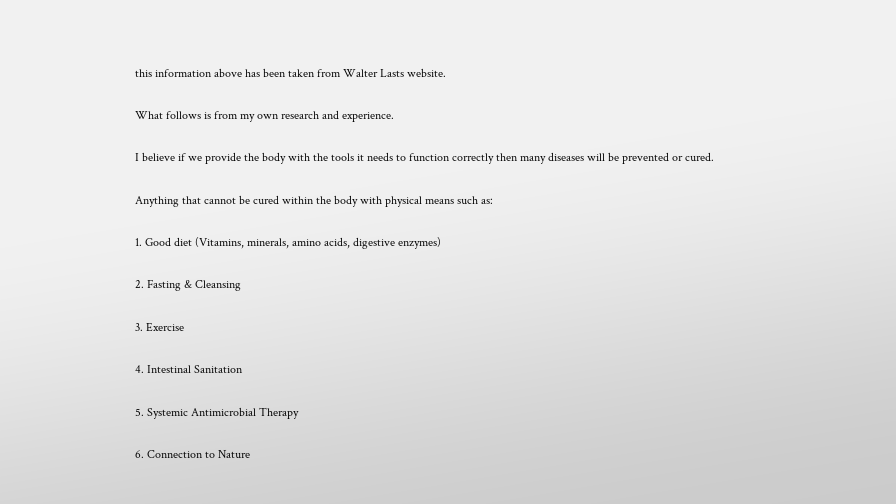this information above has been taken from Walter Lasts website.

What follows is from my own research and experience.

I believe if we provide the body with the tools it needs to function correctly then many diseases will be prevented or cured.

Anything that cannot be cured within the body with physical means such as:

1. Good diet (Vitamins, minerals, amino acids, digestive enzymes)

2. Fasting & Cleansing

3. Exercise

4. Intestinal Sanitation

5. Systemic Antimicrobial Therapy

6. Connection to Nature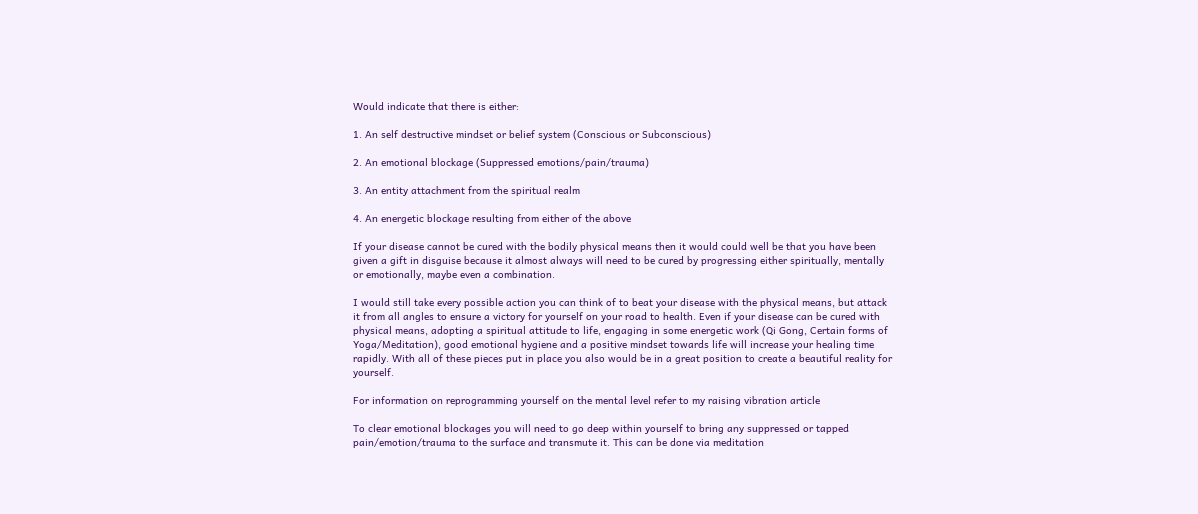Would indicate that there is either:

1. An self destructive mindset or belief system (Conscious or Subconscious)

2. An emotional blockage (Suppressed emotions/pain/trauma)

3. An entity attachment from the spiritual realm

4. An energetic blockage resulting from either of the above

If your disease cannot be cured with the bodily physical means then it would could well be that you have been given a gift in disguise because it almost always will need to be cured by progressing either spiritually, mentally or emotionally, maybe even a combination.

I would still take every possible action you can think of to beat your disease with the physical means, but attack it from all angles to ensure a victory for yourself on your road to health. Even if your disease can be cured with physical means, adopting a spiritual attitude to life, engaging in some energetic work (Qi Gong, Certain forms of Yoga/Meditation), good emotional hygiene and a positive mindset towards life will increase your healing time rapidly. With all of these pieces put in place you also would be in a great position to create a beautiful reality for yourself.

For information on reprogramming yourself on the mental level refer to my raising vibration article

To clear emotional blockages you will need to go deep within yourself to bring any suppressed or tapped pain/emotion/trauma to the surface and transmute it. This can be done via meditation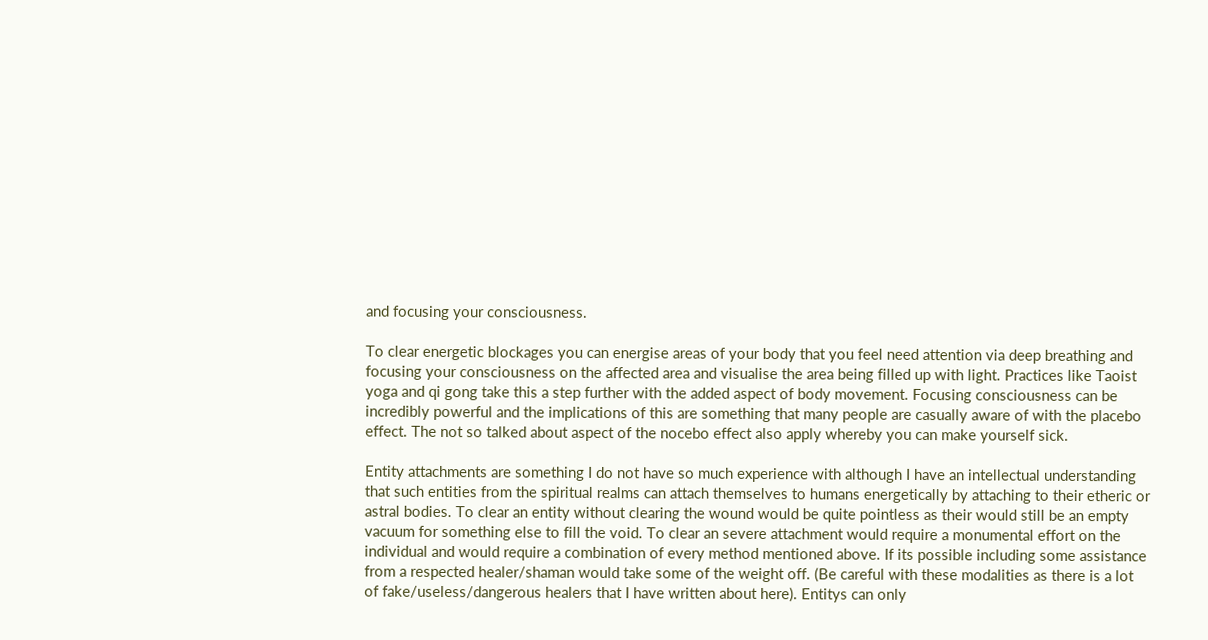and focusing your consciousness.

To clear energetic blockages you can energise areas of your body that you feel need attention via deep breathing and focusing your consciousness on the affected area and visualise the area being filled up with light. Practices like Taoist yoga and qi gong take this a step further with the added aspect of body movement. Focusing consciousness can be incredibly powerful and the implications of this are something that many people are casually aware of with the placebo effect. The not so talked about aspect of the nocebo effect also apply whereby you can make yourself sick.

Entity attachments are something I do not have so much experience with although I have an intellectual understanding that such entities from the spiritual realms can attach themselves to humans energetically by attaching to their etheric or astral bodies. To clear an entity without clearing the wound would be quite pointless as their would still be an empty vacuum for something else to fill the void. To clear an severe attachment would require a monumental effort on the individual and would require a combination of every method mentioned above. If its possible including some assistance from a respected healer/shaman would take some of the weight off. (Be careful with these modalities as there is a lot of fake/useless/dangerous healers that I have written about here). Entitys can only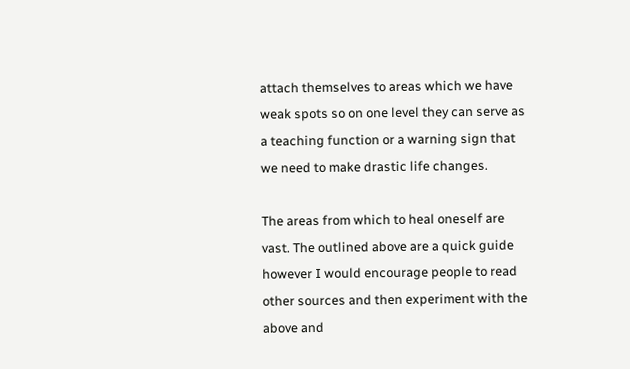attach themselves to areas which we have weak spots so on one level they can serve as a teaching function or a warning sign that we need to make drastic life changes.

The areas from which to heal oneself are vast. The outlined above are a quick guide however I would encourage people to read other sources and then experiment with the above and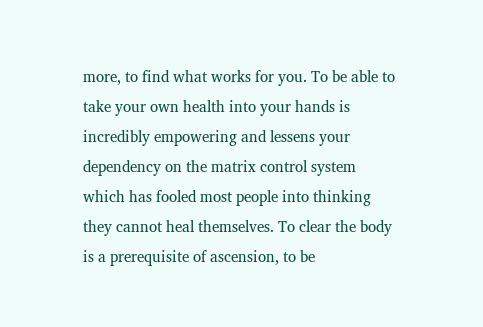more, to find what works for you. To be able to take your own health into your hands is incredibly empowering and lessens your dependency on the matrix control system which has fooled most people into thinking they cannot heal themselves. To clear the body is a prerequisite of ascension, to be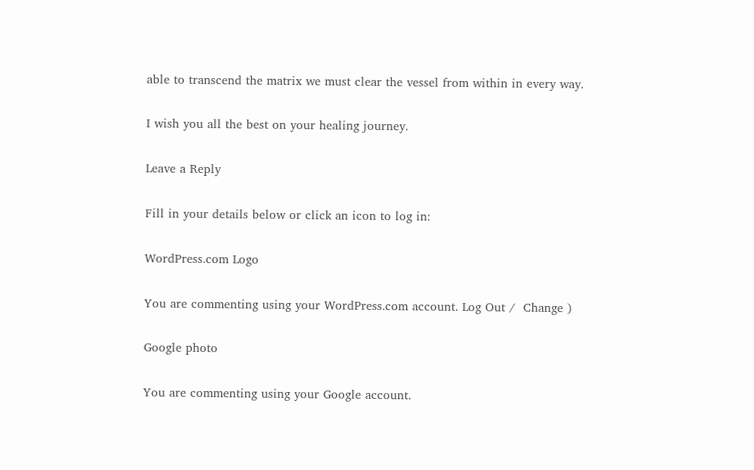able to transcend the matrix we must clear the vessel from within in every way.

I wish you all the best on your healing journey.

Leave a Reply

Fill in your details below or click an icon to log in:

WordPress.com Logo

You are commenting using your WordPress.com account. Log Out /  Change )

Google photo

You are commenting using your Google account.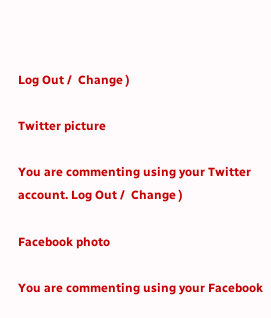Log Out /  Change )

Twitter picture

You are commenting using your Twitter account. Log Out /  Change )

Facebook photo

You are commenting using your Facebook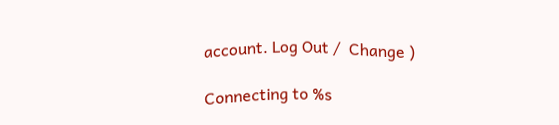account. Log Out /  Change )

Connecting to %s